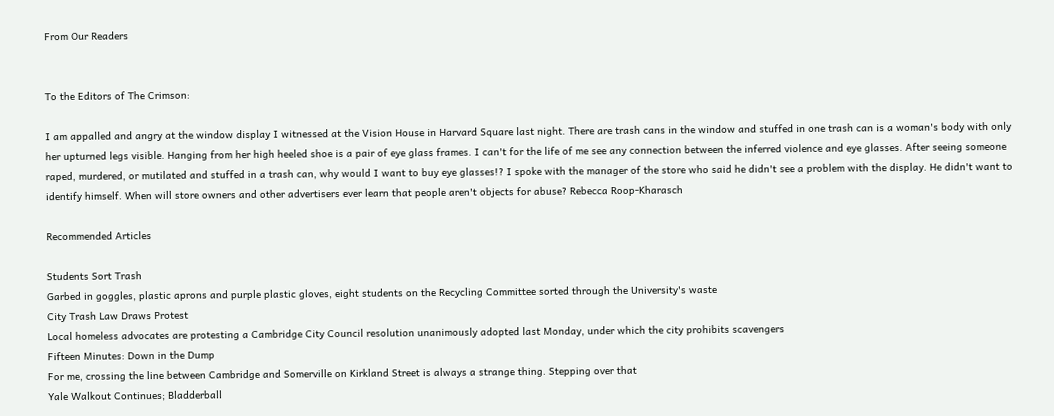From Our Readers


To the Editors of The Crimson:

I am appalled and angry at the window display I witnessed at the Vision House in Harvard Square last night. There are trash cans in the window and stuffed in one trash can is a woman's body with only her upturned legs visible. Hanging from her high heeled shoe is a pair of eye glass frames. I can't for the life of me see any connection between the inferred violence and eye glasses. After seeing someone raped, murdered, or mutilated and stuffed in a trash can, why would I want to buy eye glasses!? I spoke with the manager of the store who said he didn't see a problem with the display. He didn't want to identify himself. When will store owners and other advertisers ever learn that people aren't objects for abuse? Rebecca Roop-Kharasch

Recommended Articles

Students Sort Trash
Garbed in goggles, plastic aprons and purple plastic gloves, eight students on the Recycling Committee sorted through the University's waste
City Trash Law Draws Protest
Local homeless advocates are protesting a Cambridge City Council resolution unanimously adopted last Monday, under which the city prohibits scavengers
Fifteen Minutes: Down in the Dump
For me, crossing the line between Cambridge and Somerville on Kirkland Street is always a strange thing. Stepping over that
Yale Walkout Continues; Bladderball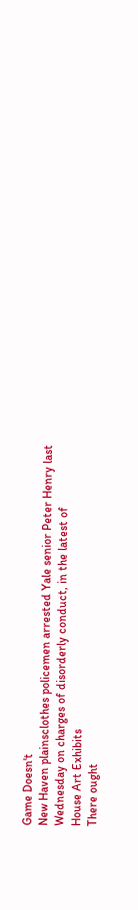Game Doesn't
New Haven plainsclothes policemen arrested Yale senior Peter Henry last Wednesday on charges of disorderly conduct, in the latest of
House Art Exhibits
There ought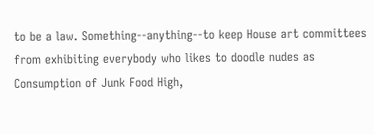to be a law. Something--anything--to keep House art committees from exhibiting everybody who likes to doodle nudes as
Consumption of Junk Food High,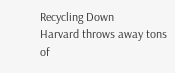Recycling Down
Harvard throws away tons of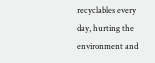recyclables every day, hurting the environment and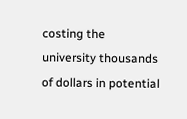costing the university thousands of dollars in potential